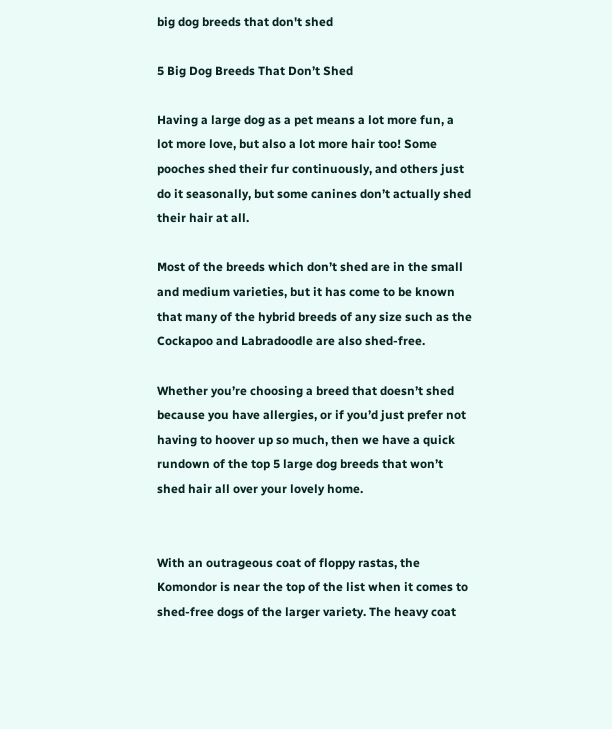big dog breeds that don't shed

5 Big Dog Breeds That Don’t Shed

Having a large dog as a pet means a lot more fun, a lot more love, but also a lot more hair too! Some pooches shed their fur continuously, and others just do it seasonally, but some canines don’t actually shed their hair at all.

Most of the breeds which don’t shed are in the small and medium varieties, but it has come to be known that many of the hybrid breeds of any size such as the Cockapoo and Labradoodle are also shed-free.

Whether you’re choosing a breed that doesn’t shed because you have allergies, or if you’d just prefer not having to hoover up so much, then we have a quick rundown of the top 5 large dog breeds that won’t shed hair all over your lovely home.


With an outrageous coat of floppy rastas, the Komondor is near the top of the list when it comes to shed-free dogs of the larger variety. The heavy coat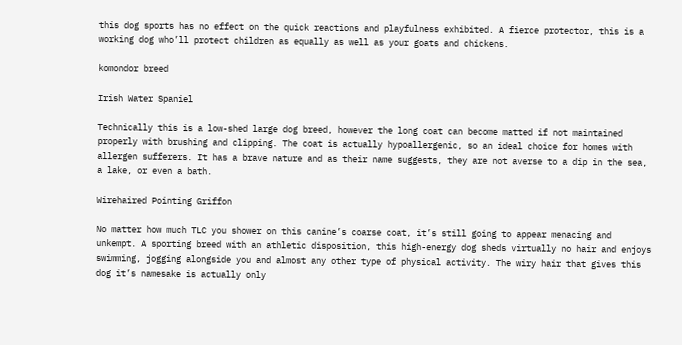this dog sports has no effect on the quick reactions and playfulness exhibited. A fierce protector, this is a working dog who’ll protect children as equally as well as your goats and chickens.

komondor breed

Irish Water Spaniel

Technically this is a low-shed large dog breed, however the long coat can become matted if not maintained properly with brushing and clipping. The coat is actually hypoallergenic, so an ideal choice for homes with allergen sufferers. It has a brave nature and as their name suggests, they are not averse to a dip in the sea, a lake, or even a bath.

Wirehaired Pointing Griffon

No matter how much TLC you shower on this canine’s coarse coat, it’s still going to appear menacing and unkempt. A sporting breed with an athletic disposition, this high-energy dog sheds virtually no hair and enjoys swimming, jogging alongside you and almost any other type of physical activity. The wiry hair that gives this dog it’s namesake is actually only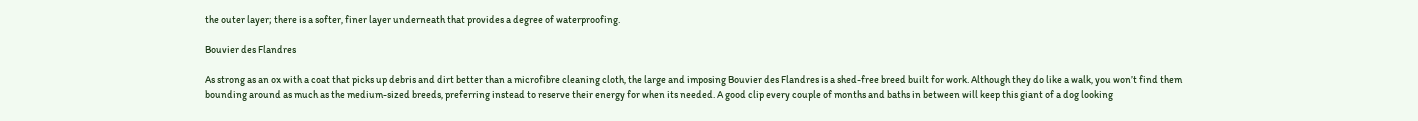the outer layer; there is a softer, finer layer underneath that provides a degree of waterproofing.

Bouvier des Flandres

As strong as an ox with a coat that picks up debris and dirt better than a microfibre cleaning cloth, the large and imposing Bouvier des Flandres is a shed-free breed built for work. Although they do like a walk, you won’t find them bounding around as much as the medium-sized breeds, preferring instead to reserve their energy for when its needed. A good clip every couple of months and baths in between will keep this giant of a dog looking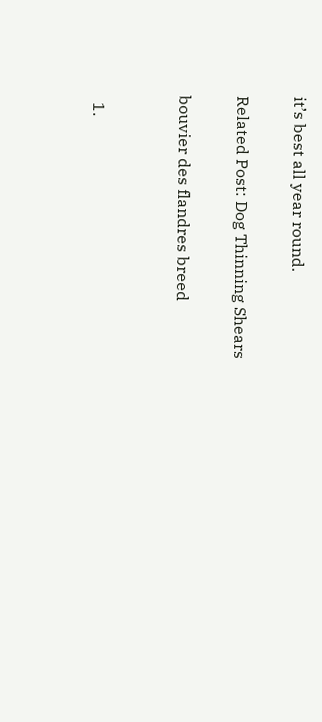it’s best all year round.

Related Post: Dog Thinning Shears

bouvier des flandres breed


  1.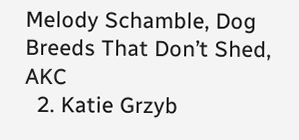Melody Schamble, Dog Breeds That Don’t Shed, AKC
  2. Katie Grzyb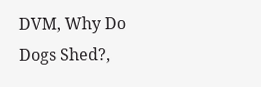DVM, Why Do Dogs Shed?,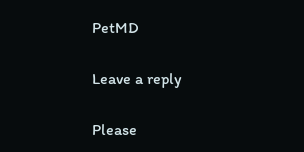PetMD

Leave a reply

Please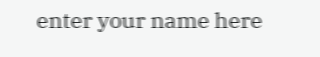enter your name here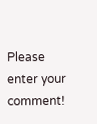Please enter your comment!